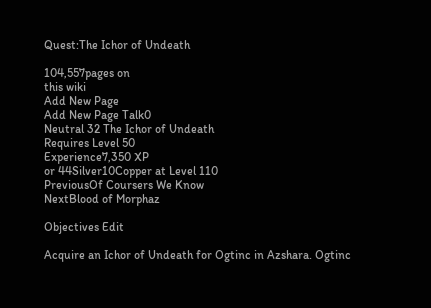Quest:The Ichor of Undeath

104,557pages on
this wiki
Add New Page
Add New Page Talk0
Neutral 32 The Ichor of Undeath
Requires Level 50
Experience7,350 XP
or 44Silver10Copper at Level 110
PreviousOf Coursers We Know
NextBlood of Morphaz

Objectives Edit

Acquire an Ichor of Undeath for Ogtinc in Azshara. Ogtinc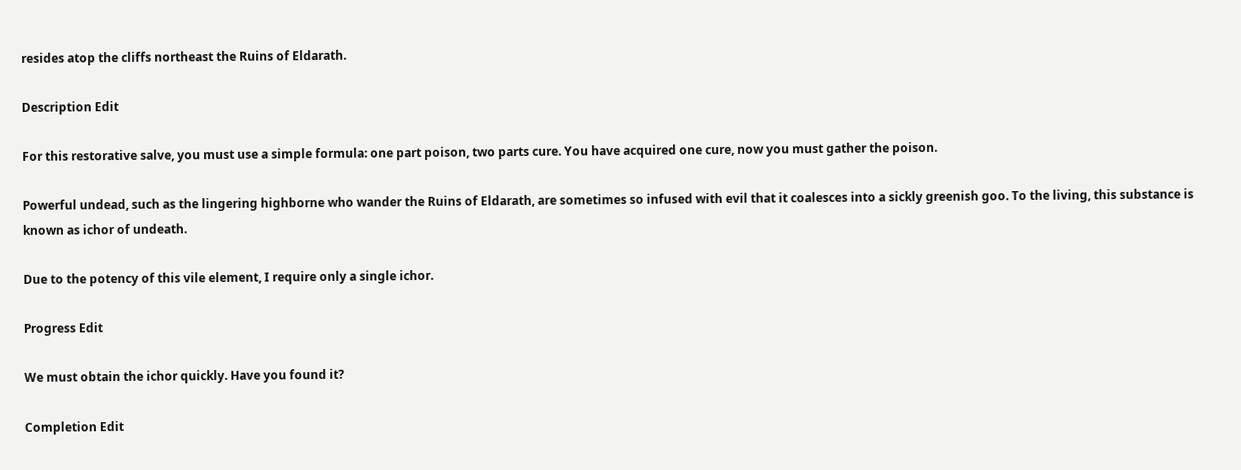resides atop the cliffs northeast the Ruins of Eldarath.

Description Edit

For this restorative salve, you must use a simple formula: one part poison, two parts cure. You have acquired one cure, now you must gather the poison.

Powerful undead, such as the lingering highborne who wander the Ruins of Eldarath, are sometimes so infused with evil that it coalesces into a sickly greenish goo. To the living, this substance is known as ichor of undeath.

Due to the potency of this vile element, I require only a single ichor.

Progress Edit

We must obtain the ichor quickly. Have you found it?

Completion Edit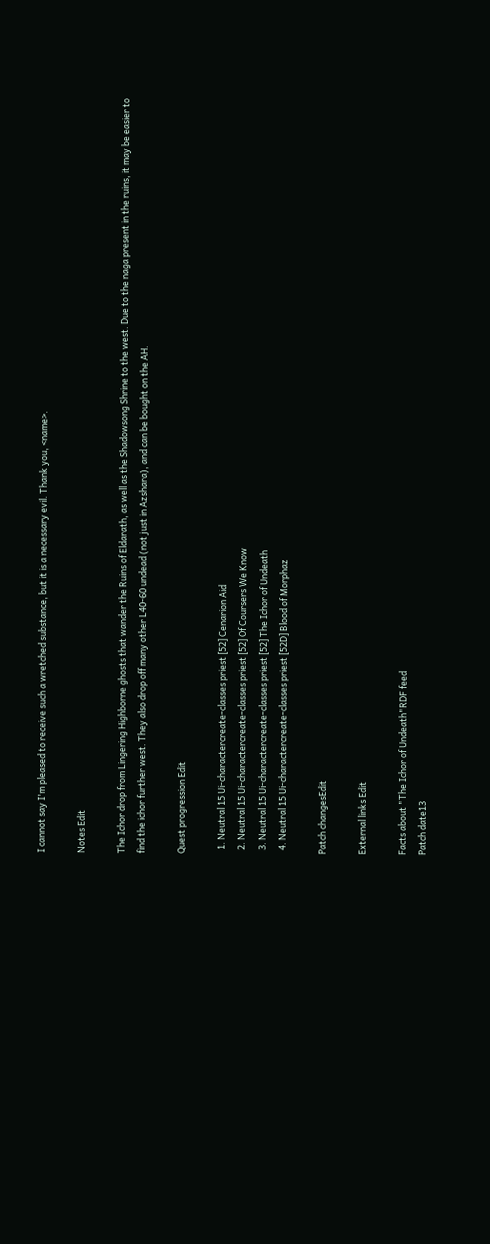I cannot say I'm pleased to receive such a wretched substance, but it is a necessary evil. Thank you, <name>.

Notes Edit

The Ichor drop from Lingering Highborne ghosts that wander the Ruins of Eldarath, as well as the Shadowsong Shrine to the west. Due to the naga present in the ruins, it may be easier to find the ichor further west. They also drop off many other L40-60 undead (not just in Azshara), and can be bought on the AH.

Quest progression Edit

  1. Neutral 15 Ui-charactercreate-classes priest [52] Cenarion Aid
  2. Neutral 15 Ui-charactercreate-classes priest [52] Of Coursers We Know
  3. Neutral 15 Ui-charactercreate-classes priest [52] The Ichor of Undeath
  4. Neutral 15 Ui-charactercreate-classes priest [52D] Blood of Morphaz

Patch changesEdit

External links Edit

Facts about "The Ichor of Undeath"RDF feed
Patch date13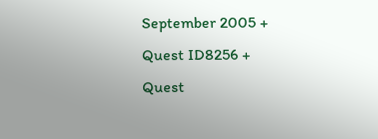September 2005 +
Quest ID8256 +
Quest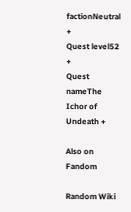factionNeutral +
Quest level52 +
Quest nameThe Ichor of Undeath +

Also on Fandom

Random Wiki